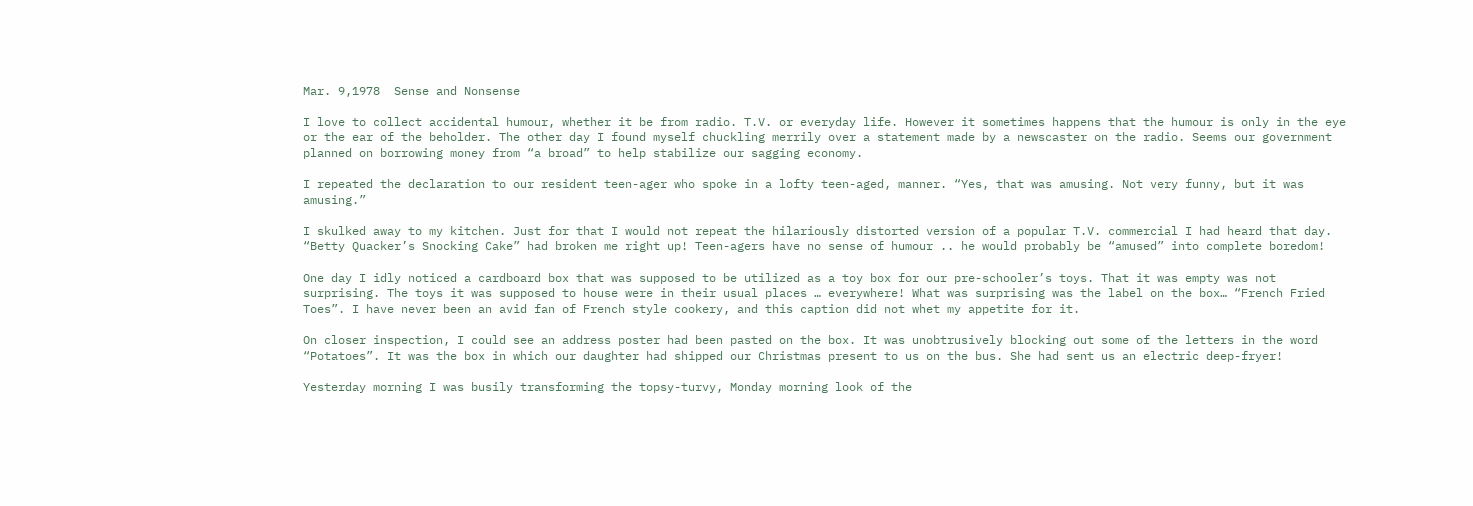Mar. 9,1978  Sense and Nonsense

I love to collect accidental humour, whether it be from radio. T.V. or everyday life. However it sometimes happens that the humour is only in the eye or the ear of the beholder. The other day I found myself chuckling merrily over a statement made by a newscaster on the radio. Seems our government planned on borrowing money from “a broad” to help stabilize our sagging economy.

I repeated the declaration to our resident teen-ager who spoke in a lofty teen-aged, manner. “Yes, that was amusing. Not very funny, but it was amusing.”

I skulked away to my kitchen. Just for that I would not repeat the hilariously distorted version of a popular T.V. commercial I had heard that day. “Betty Quacker’s Snocking Cake” had broken me right up! Teen-agers have no sense of humour .. he would probably be “amused” into complete boredom!

One day I idly noticed a cardboard box that was supposed to be utilized as a toy box for our pre-schooler’s toys. That it was empty was not surprising. The toys it was supposed to house were in their usual places … everywhere! What was surprising was the label on the box… “French Fried Toes”. I have never been an avid fan of French style cookery, and this caption did not whet my appetite for it.

On closer inspection, I could see an address poster had been pasted on the box. It was unobtrusively blocking out some of the letters in the word “Potatoes”. It was the box in which our daughter had shipped our Christmas present to us on the bus. She had sent us an electric deep-fryer!

Yesterday morning I was busily transforming the topsy-turvy, Monday morning look of the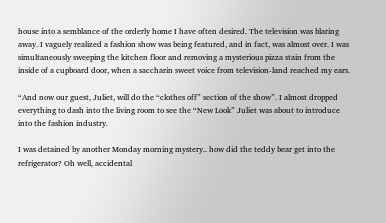house into a semblance of the orderly home I have often desired. The television was blaring away. I vaguely realized a fashion show was being featured, and in fact, was almost over. I was simultaneously sweeping the kitchen floor and removing a mysterious pizza stain from the inside of a cupboard door, when a saccharin sweet voice from television-land reached my ears.

“And now our guest, Juliet, will do the “clothes off” section of the show”. I almost dropped everything to dash into the living room to see the “New Look” Juliet was about to introduce into the fashion industry.

I was detained by another Monday morning mystery.. how did the teddy bear get into the refrigerator? Oh well, accidental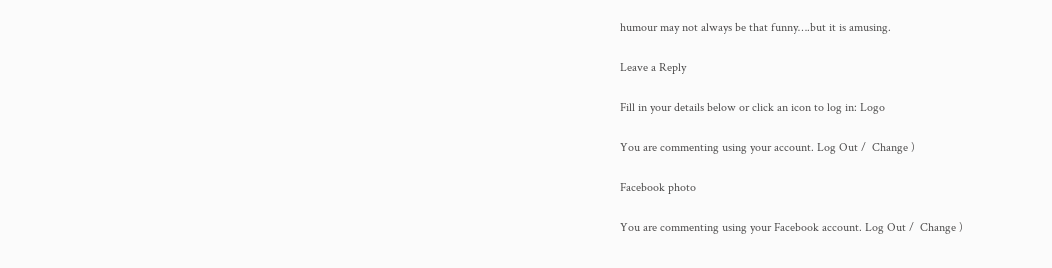humour may not always be that funny….but it is amusing.

Leave a Reply

Fill in your details below or click an icon to log in: Logo

You are commenting using your account. Log Out /  Change )

Facebook photo

You are commenting using your Facebook account. Log Out /  Change )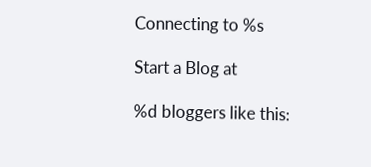Connecting to %s

Start a Blog at

%d bloggers like this: